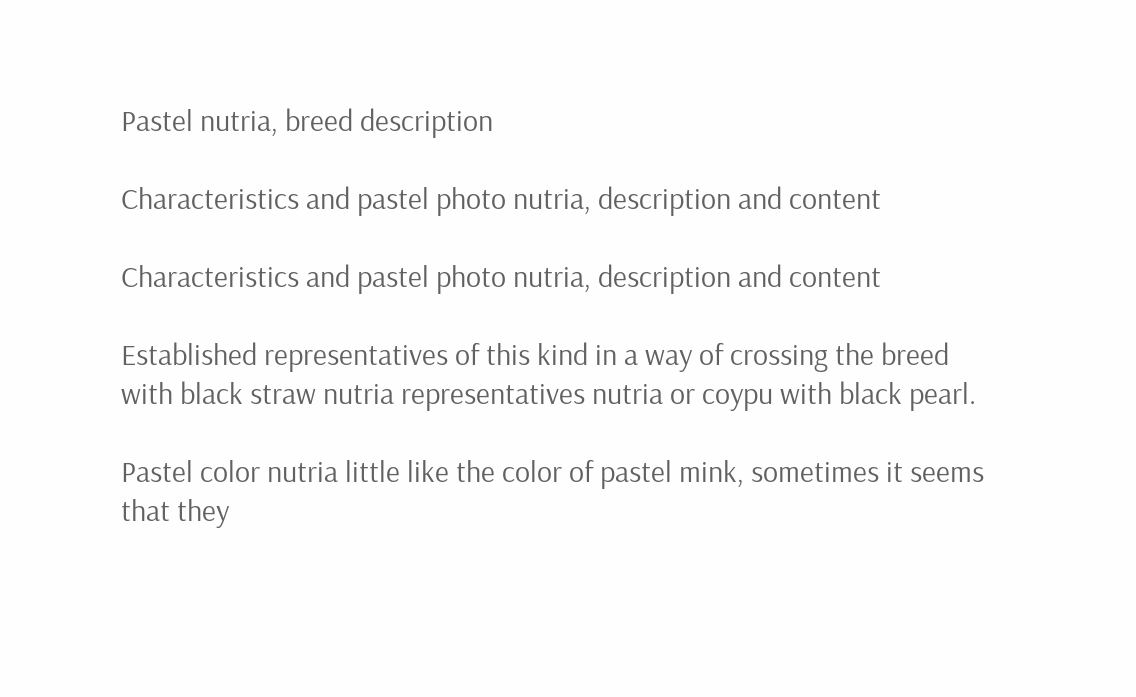Pastel nutria, breed description

Characteristics and pastel photo nutria, description and content

Characteristics and pastel photo nutria, description and content

Established representatives of this kind in a way of crossing the breed with black straw nutria representatives nutria or coypu with black pearl.

Pastel color nutria little like the color of pastel mink, sometimes it seems that they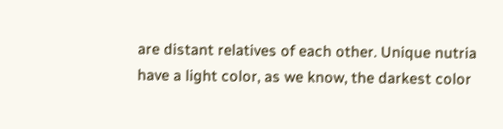are distant relatives of each other. Unique nutria have a light color, as we know, the darkest color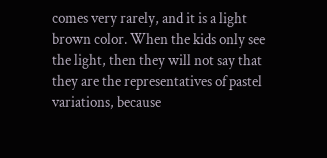comes very rarely, and it is a light brown color. When the kids only see the light, then they will not say that they are the representatives of pastel variations, because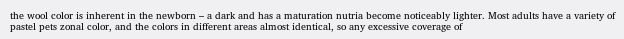the wool color is inherent in the newborn – a dark and has a maturation nutria become noticeably lighter. Most adults have a variety of pastel pets zonal color, and the colors in different areas almost identical, so any excessive coverage of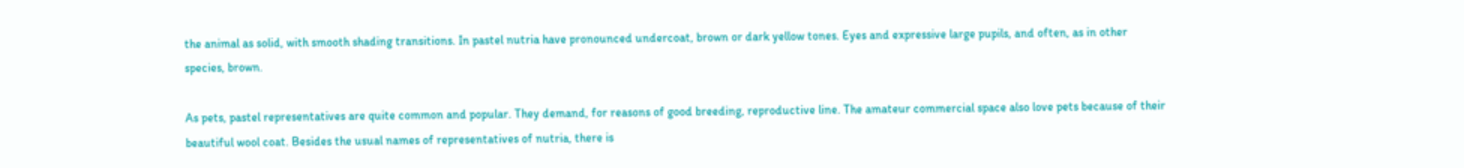the animal as solid, with smooth shading transitions. In pastel nutria have pronounced undercoat, brown or dark yellow tones. Eyes and expressive large pupils, and often, as in other species, brown.

As pets, pastel representatives are quite common and popular. They demand, for reasons of good breeding, reproductive line. The amateur commercial space also love pets because of their beautiful wool coat. Besides the usual names of representatives of nutria, there is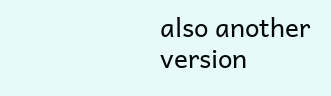also another version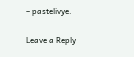– pastelivye.

Leave a Reply